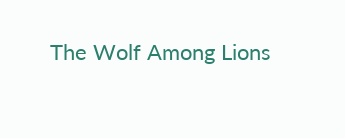The Wolf Among Lions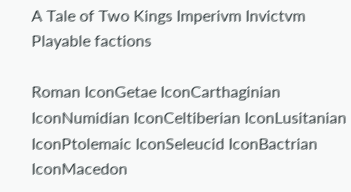A Tale of Two Kings Imperivm Invictvm
Playable factions

Roman IconGetae IconCarthaginian IconNumidian IconCeltiberian IconLusitanian IconPtolemaic IconSeleucid IconBactrian IconMacedon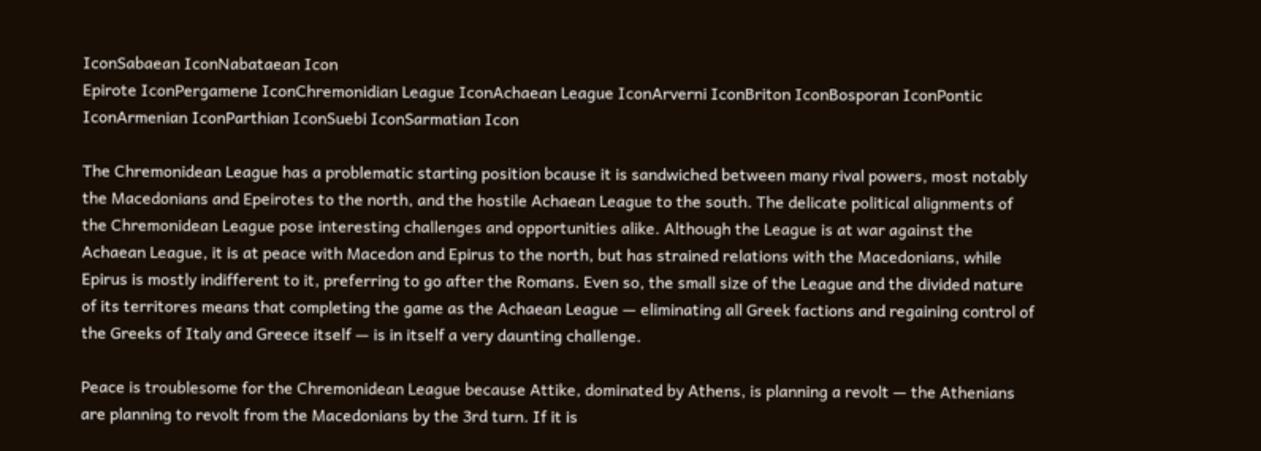IconSabaean IconNabataean Icon
Epirote IconPergamene IconChremonidian League IconAchaean League IconArverni IconBriton IconBosporan IconPontic IconArmenian IconParthian IconSuebi IconSarmatian Icon

The Chremonidean League has a problematic starting position bcause it is sandwiched between many rival powers, most notably the Macedonians and Epeirotes to the north, and the hostile Achaean League to the south. The delicate political alignments of the Chremonidean League pose interesting challenges and opportunities alike. Although the League is at war against the Achaean League, it is at peace with Macedon and Epirus to the north, but has strained relations with the Macedonians, while Epirus is mostly indifferent to it, preferring to go after the Romans. Even so, the small size of the League and the divided nature of its territores means that completing the game as the Achaean League — eliminating all Greek factions and regaining control of the Greeks of Italy and Greece itself — is in itself a very daunting challenge.

Peace is troublesome for the Chremonidean League because Attike, dominated by Athens, is planning a revolt — the Athenians are planning to revolt from the Macedonians by the 3rd turn. If it is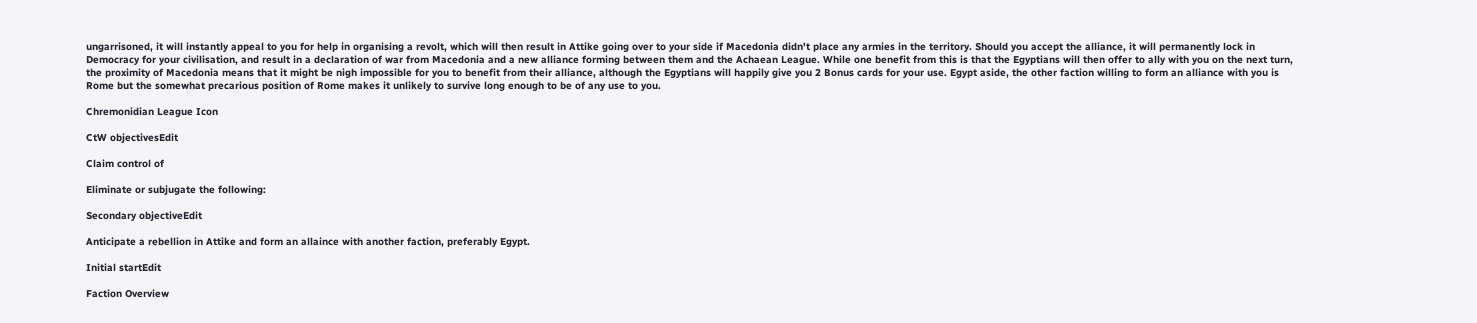ungarrisoned, it will instantly appeal to you for help in organising a revolt, which will then result in Attike going over to your side if Macedonia didn't place any armies in the territory. Should you accept the alliance, it will permanently lock in Democracy for your civilisation, and result in a declaration of war from Macedonia and a new alliance forming between them and the Achaean League. While one benefit from this is that the Egyptians will then offer to ally with you on the next turn, the proximity of Macedonia means that it might be nigh impossible for you to benefit from their alliance, although the Egyptians will happily give you 2 Bonus cards for your use. Egypt aside, the other faction willing to form an alliance with you is Rome but the somewhat precarious position of Rome makes it unlikely to survive long enough to be of any use to you.

Chremonidian League Icon

CtW objectivesEdit

Claim control of

Eliminate or subjugate the following:

Secondary objectiveEdit

Anticipate a rebellion in Attike and form an allaince with another faction, preferably Egypt.

Initial startEdit

Faction Overview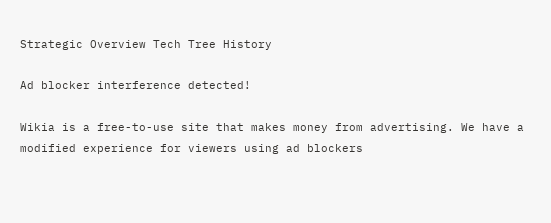Strategic Overview Tech Tree History

Ad blocker interference detected!

Wikia is a free-to-use site that makes money from advertising. We have a modified experience for viewers using ad blockers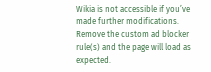Wikia is not accessible if you’ve made further modifications. Remove the custom ad blocker rule(s) and the page will load as expected.